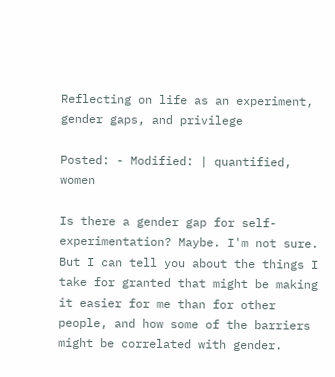Reflecting on life as an experiment, gender gaps, and privilege

Posted: - Modified: | quantified, women

Is there a gender gap for self-experimentation? Maybe. I'm not sure. But I can tell you about the things I take for granted that might be making it easier for me than for other people, and how some of the barriers might be correlated with gender.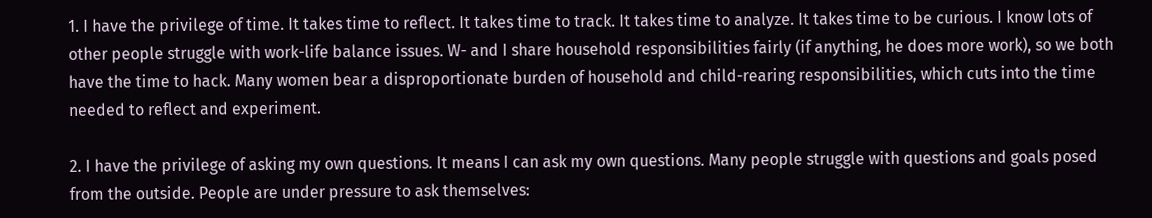1. I have the privilege of time. It takes time to reflect. It takes time to track. It takes time to analyze. It takes time to be curious. I know lots of other people struggle with work-life balance issues. W- and I share household responsibilities fairly (if anything, he does more work), so we both have the time to hack. Many women bear a disproportionate burden of household and child-rearing responsibilities, which cuts into the time needed to reflect and experiment.

2. I have the privilege of asking my own questions. It means I can ask my own questions. Many people struggle with questions and goals posed from the outside. People are under pressure to ask themselves: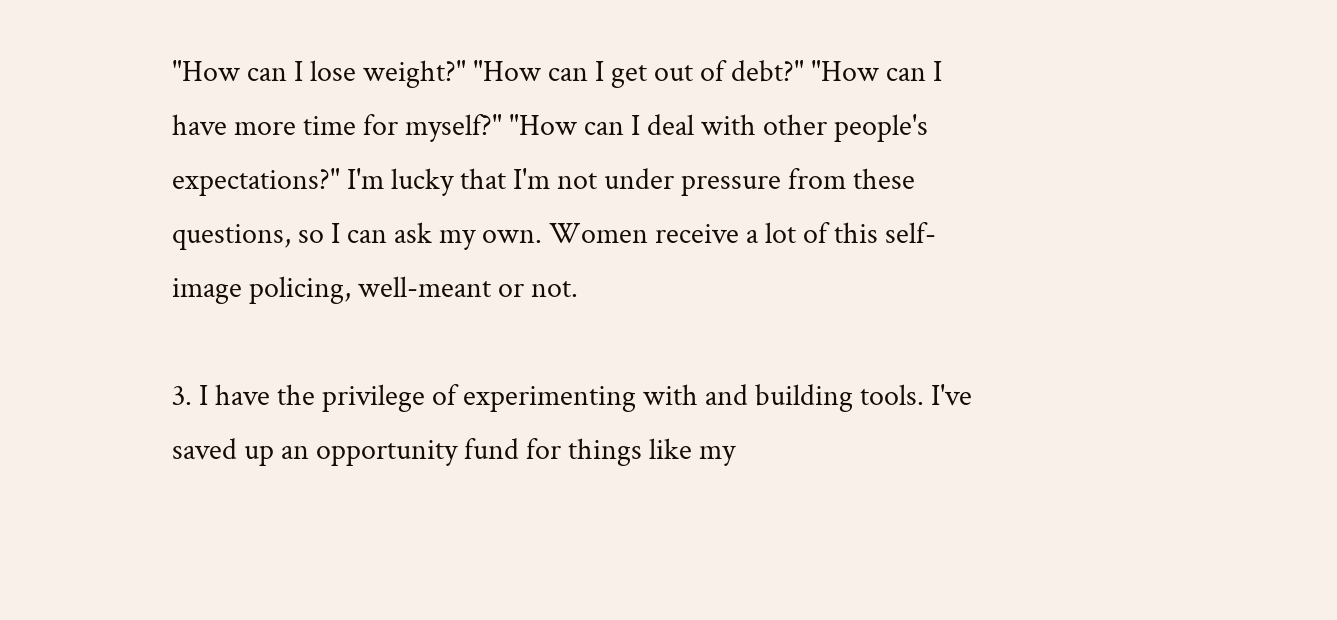"How can I lose weight?" "How can I get out of debt?" "How can I have more time for myself?" "How can I deal with other people's expectations?" I'm lucky that I'm not under pressure from these questions, so I can ask my own. Women receive a lot of this self-image policing, well-meant or not.

3. I have the privilege of experimenting with and building tools. I've saved up an opportunity fund for things like my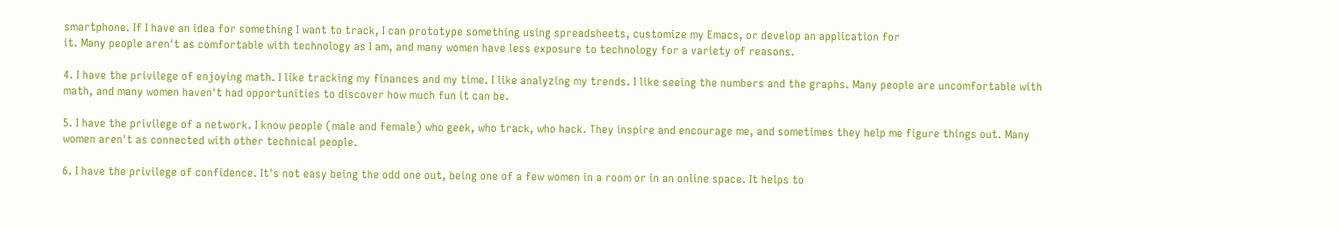smartphone. If I have an idea for something I want to track, I can prototype something using spreadsheets, customize my Emacs, or develop an application for
it. Many people aren't as comfortable with technology as I am, and many women have less exposure to technology for a variety of reasons.

4. I have the privilege of enjoying math. I like tracking my finances and my time. I like analyzing my trends. I like seeing the numbers and the graphs. Many people are uncomfortable with math, and many women haven't had opportunities to discover how much fun it can be.

5. I have the privilege of a network. I know people (male and female) who geek, who track, who hack. They inspire and encourage me, and sometimes they help me figure things out. Many women aren't as connected with other technical people.

6. I have the privilege of confidence. It's not easy being the odd one out, being one of a few women in a room or in an online space. It helps to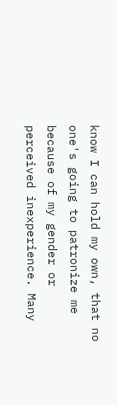know I can hold my own, that no one's going to patronize me because of my gender or perceived inexperience. Many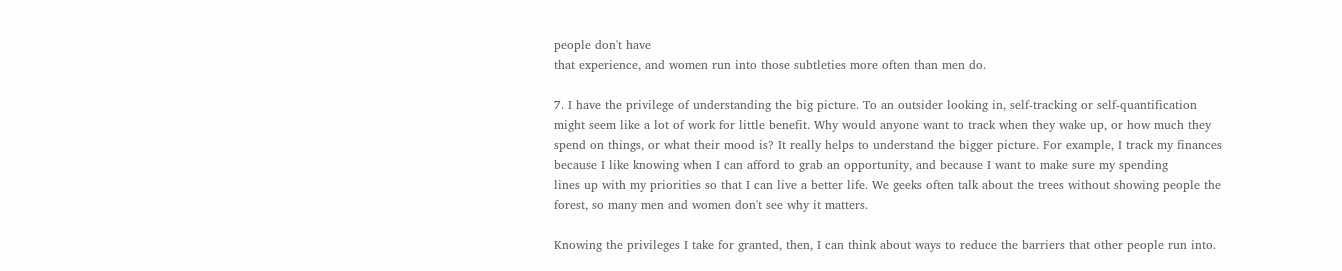people don't have
that experience, and women run into those subtleties more often than men do.

7. I have the privilege of understanding the big picture. To an outsider looking in, self-tracking or self-quantification might seem like a lot of work for little benefit. Why would anyone want to track when they wake up, or how much they spend on things, or what their mood is? It really helps to understand the bigger picture. For example, I track my finances because I like knowing when I can afford to grab an opportunity, and because I want to make sure my spending
lines up with my priorities so that I can live a better life. We geeks often talk about the trees without showing people the forest, so many men and women don't see why it matters.

Knowing the privileges I take for granted, then, I can think about ways to reduce the barriers that other people run into.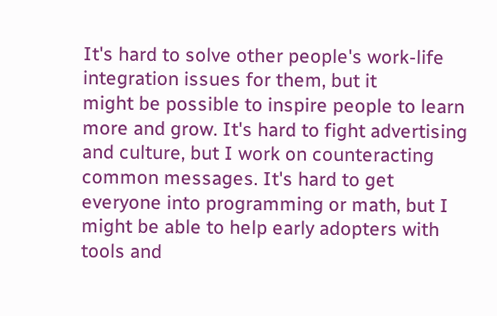It's hard to solve other people's work-life integration issues for them, but it
might be possible to inspire people to learn more and grow. It's hard to fight advertising and culture, but I work on counteracting common messages. It's hard to get everyone into programming or math, but I might be able to help early adopters with tools and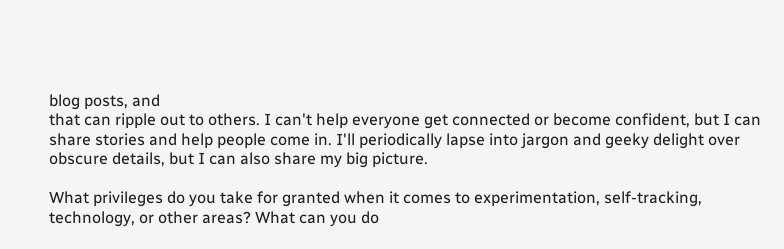blog posts, and
that can ripple out to others. I can't help everyone get connected or become confident, but I can share stories and help people come in. I'll periodically lapse into jargon and geeky delight over obscure details, but I can also share my big picture.

What privileges do you take for granted when it comes to experimentation, self-tracking, technology, or other areas? What can you do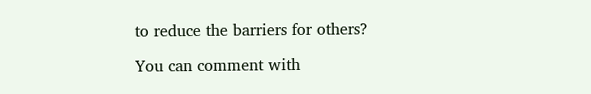to reduce the barriers for others?

You can comment with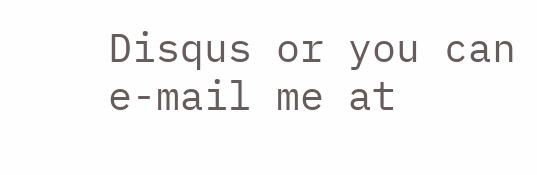Disqus or you can e-mail me at